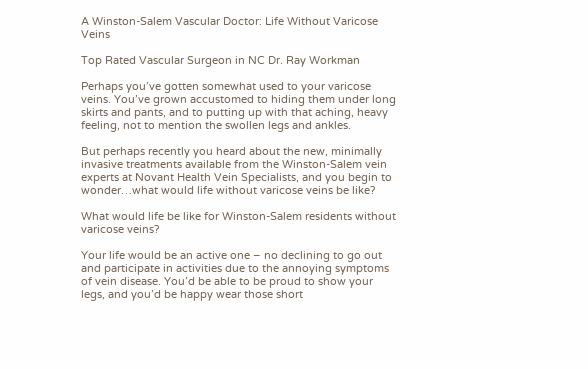A Winston-Salem Vascular Doctor: Life Without Varicose Veins

Top Rated Vascular Surgeon in NC Dr. Ray Workman

Perhaps you’ve gotten somewhat used to your varicose veins. You’ve grown accustomed to hiding them under long skirts and pants, and to putting up with that aching, heavy feeling, not to mention the swollen legs and ankles.

But perhaps recently you heard about the new, minimally invasive treatments available from the Winston-Salem vein experts at Novant Health Vein Specialists, and you begin to wonder…what would life without varicose veins be like?

What would life be like for Winston-Salem residents without varicose veins?

Your life would be an active one – no declining to go out and participate in activities due to the annoying symptoms of vein disease. You’d be able to be proud to show your legs, and you’d be happy wear those short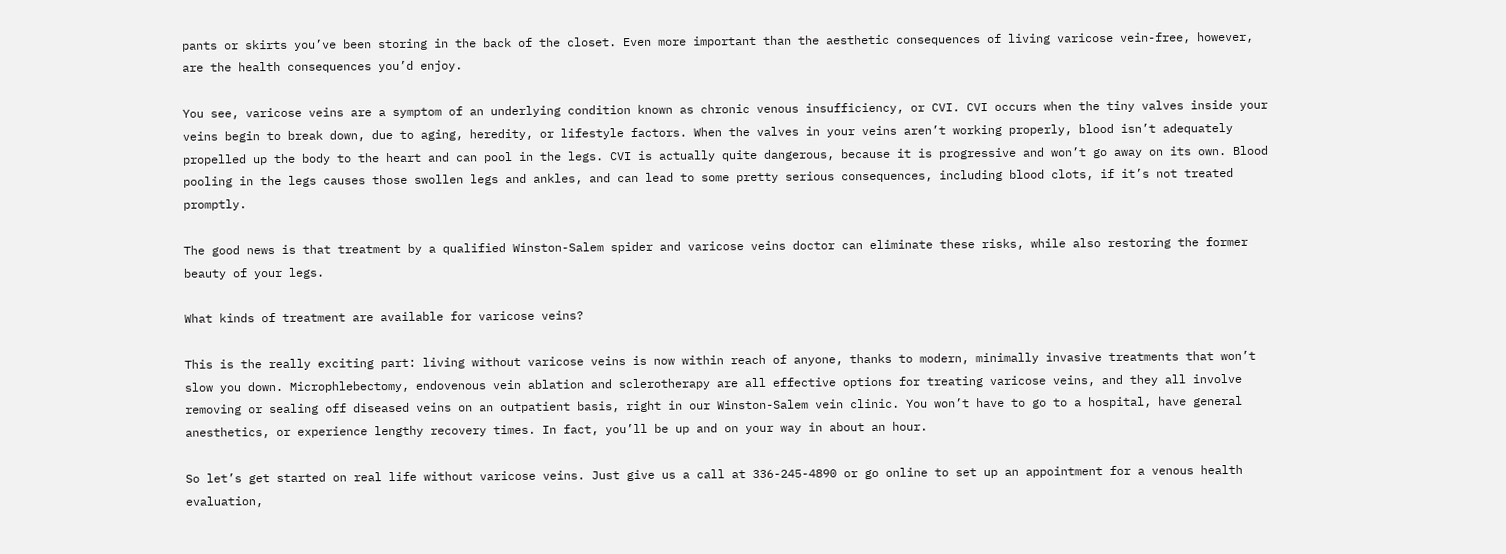pants or skirts you’ve been storing in the back of the closet. Even more important than the aesthetic consequences of living varicose vein-free, however, are the health consequences you’d enjoy.

You see, varicose veins are a symptom of an underlying condition known as chronic venous insufficiency, or CVI. CVI occurs when the tiny valves inside your veins begin to break down, due to aging, heredity, or lifestyle factors. When the valves in your veins aren’t working properly, blood isn’t adequately propelled up the body to the heart and can pool in the legs. CVI is actually quite dangerous, because it is progressive and won’t go away on its own. Blood pooling in the legs causes those swollen legs and ankles, and can lead to some pretty serious consequences, including blood clots, if it’s not treated promptly.

The good news is that treatment by a qualified Winston-Salem spider and varicose veins doctor can eliminate these risks, while also restoring the former beauty of your legs.

What kinds of treatment are available for varicose veins?

This is the really exciting part: living without varicose veins is now within reach of anyone, thanks to modern, minimally invasive treatments that won’t slow you down. Microphlebectomy, endovenous vein ablation and sclerotherapy are all effective options for treating varicose veins, and they all involve removing or sealing off diseased veins on an outpatient basis, right in our Winston-Salem vein clinic. You won’t have to go to a hospital, have general anesthetics, or experience lengthy recovery times. In fact, you’ll be up and on your way in about an hour.

So let’s get started on real life without varicose veins. Just give us a call at 336-245-4890 or go online to set up an appointment for a venous health evaluation,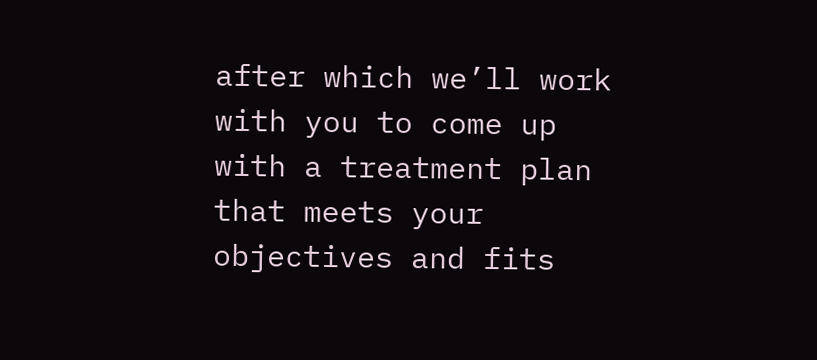after which we’ll work with you to come up with a treatment plan that meets your objectives and fits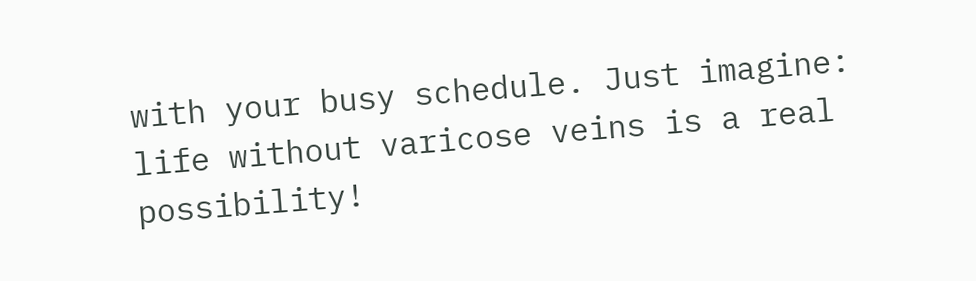with your busy schedule. Just imagine: life without varicose veins is a real possibility!